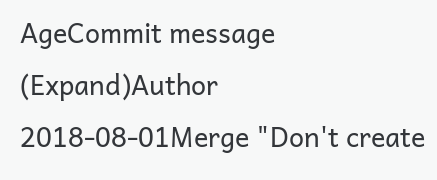AgeCommit message (Expand)Author
2018-08-01Merge "Don't create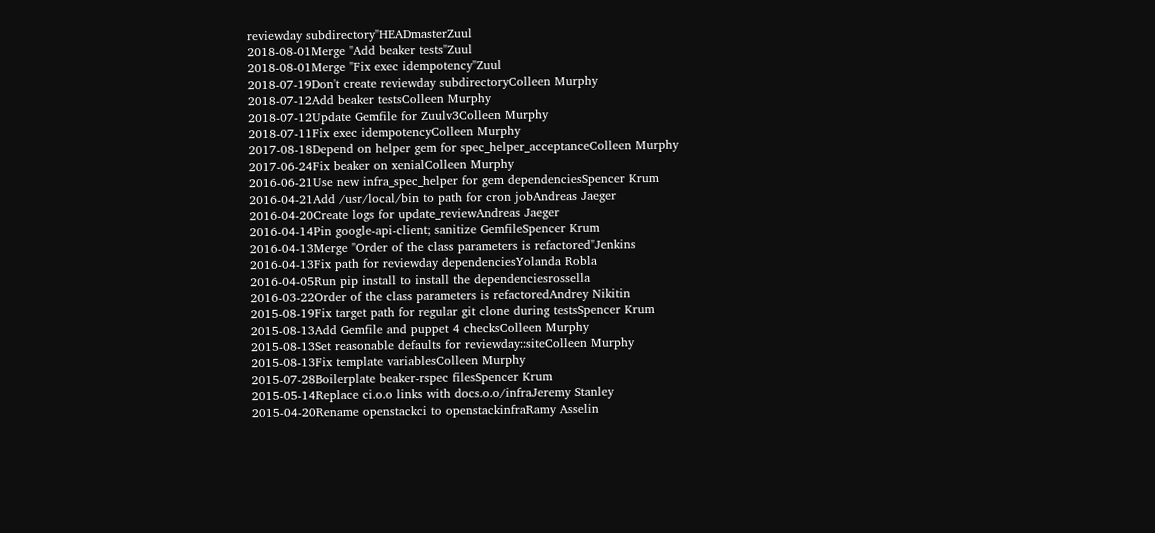reviewday subdirectory"HEADmasterZuul
2018-08-01Merge "Add beaker tests"Zuul
2018-08-01Merge "Fix exec idempotency"Zuul
2018-07-19Don't create reviewday subdirectoryColleen Murphy
2018-07-12Add beaker testsColleen Murphy
2018-07-12Update Gemfile for Zuulv3Colleen Murphy
2018-07-11Fix exec idempotencyColleen Murphy
2017-08-18Depend on helper gem for spec_helper_acceptanceColleen Murphy
2017-06-24Fix beaker on xenialColleen Murphy
2016-06-21Use new infra_spec_helper for gem dependenciesSpencer Krum
2016-04-21Add /usr/local/bin to path for cron jobAndreas Jaeger
2016-04-20Create logs for update_reviewAndreas Jaeger
2016-04-14Pin google-api-client; sanitize GemfileSpencer Krum
2016-04-13Merge "Order of the class parameters is refactored"Jenkins
2016-04-13Fix path for reviewday dependenciesYolanda Robla
2016-04-05Run pip install to install the dependenciesrossella
2016-03-22Order of the class parameters is refactoredAndrey Nikitin
2015-08-19Fix target path for regular git clone during testsSpencer Krum
2015-08-13Add Gemfile and puppet 4 checksColleen Murphy
2015-08-13Set reasonable defaults for reviewday::siteColleen Murphy
2015-08-13Fix template variablesColleen Murphy
2015-07-28Boilerplate beaker-rspec filesSpencer Krum
2015-05-14Replace ci.o.o links with docs.o.o/infraJeremy Stanley
2015-04-20Rename openstackci to openstackinfraRamy Asselin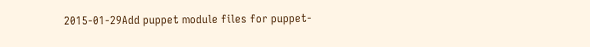2015-01-29Add puppet module files for puppet-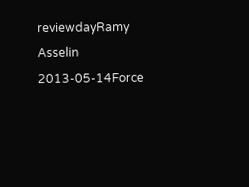reviewdayRamy Asselin
2013-05-14Force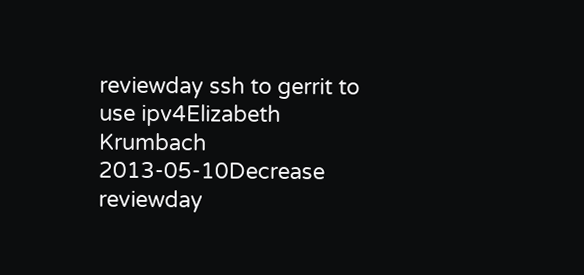reviewday ssh to gerrit to use ipv4Elizabeth Krumbach
2013-05-10Decrease reviewday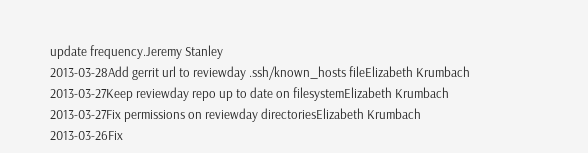update frequency.Jeremy Stanley
2013-03-28Add gerrit url to reviewday .ssh/known_hosts fileElizabeth Krumbach
2013-03-27Keep reviewday repo up to date on filesystemElizabeth Krumbach
2013-03-27Fix permissions on reviewday directoriesElizabeth Krumbach
2013-03-26Fix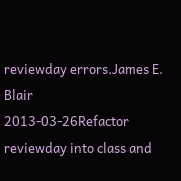reviewday errors.James E. Blair
2013-03-26Refactor reviewday into class and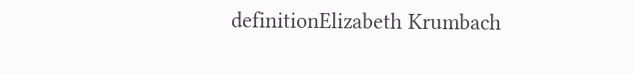definitionElizabeth Krumbach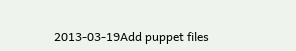2013-03-19Add puppet files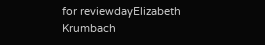for reviewdayElizabeth Krumbach